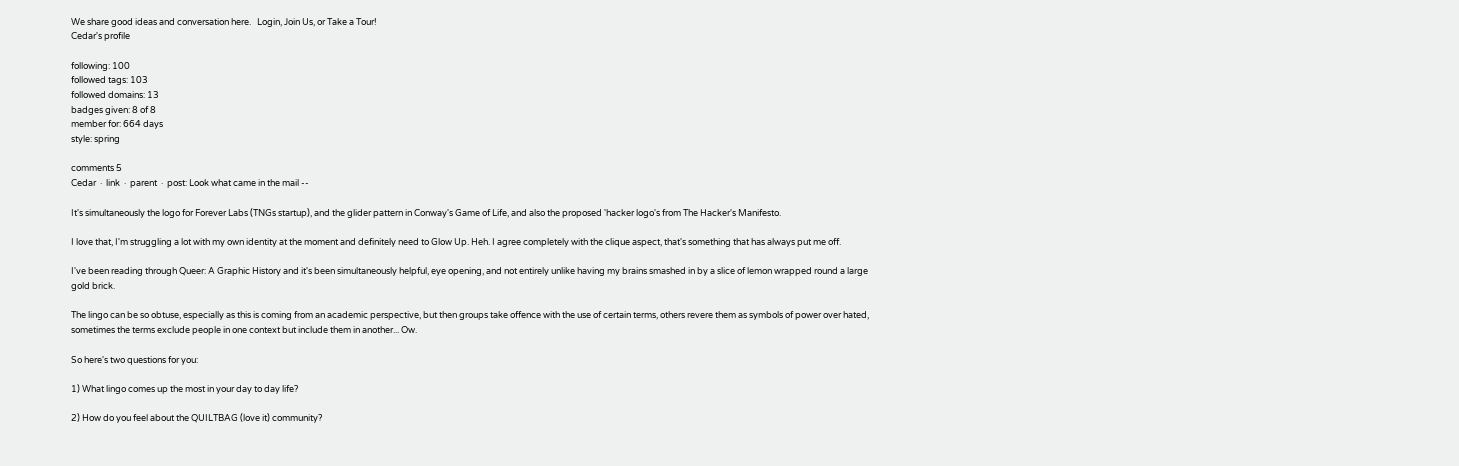We share good ideas and conversation here.   Login, Join Us, or Take a Tour!
Cedar's profile

following: 100
followed tags: 103
followed domains: 13
badges given: 8 of 8
member for: 664 days
style: spring

comments 5
Cedar  ·  link  ·  parent  ·  post: Look what came in the mail --

It's simultaneously the logo for Forever Labs (TNGs startup), and the glider pattern in Conway's Game of Life, and also the proposed 'hacker logo's from The Hacker's Manifesto.

I love that, I'm struggling a lot with my own identity at the moment and definitely need to Glow Up. Heh. I agree completely with the clique aspect, that's something that has always put me off.

I've been reading through Queer: A Graphic History and it's been simultaneously helpful, eye opening, and not entirely unlike having my brains smashed in by a slice of lemon wrapped round a large gold brick.

The lingo can be so obtuse, especially as this is coming from an academic perspective, but then groups take offence with the use of certain terms, others revere them as symbols of power over hated, sometimes the terms exclude people in one context but include them in another... Ow.

So here's two questions for you:

1) What lingo comes up the most in your day to day life?

2) How do you feel about the QUILTBAG (love it) community?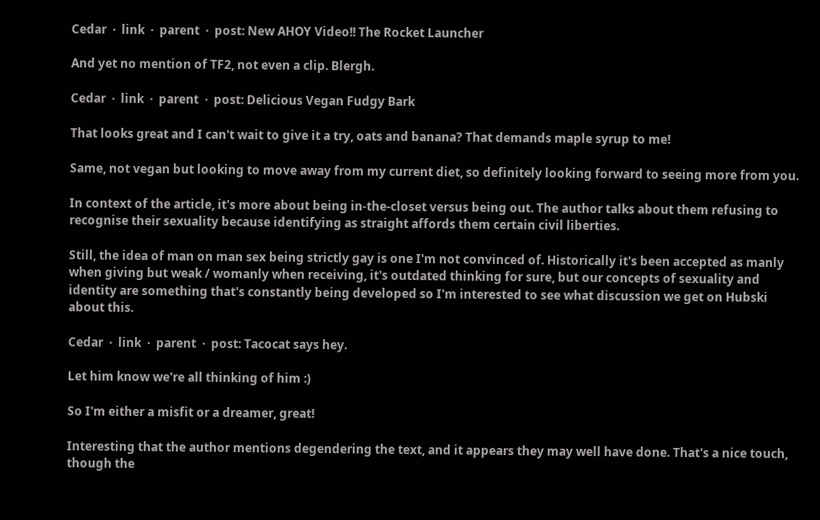Cedar  ·  link  ·  parent  ·  post: New AHOY Video!! The Rocket Launcher

And yet no mention of TF2, not even a clip. Blergh.

Cedar  ·  link  ·  parent  ·  post: Delicious Vegan Fudgy Bark

That looks great and I can't wait to give it a try, oats and banana? That demands maple syrup to me!

Same, not vegan but looking to move away from my current diet, so definitely looking forward to seeing more from you.

In context of the article, it's more about being in-the-closet versus being out. The author talks about them refusing to recognise their sexuality because identifying as straight affords them certain civil liberties.

Still, the idea of man on man sex being strictly gay is one I'm not convinced of. Historically it's been accepted as manly when giving but weak / womanly when receiving, it's outdated thinking for sure, but our concepts of sexuality and identity are something that's constantly being developed so I'm interested to see what discussion we get on Hubski about this.

Cedar  ·  link  ·  parent  ·  post: Tacocat says hey.

Let him know we're all thinking of him :)

So I'm either a misfit or a dreamer, great!

Interesting that the author mentions degendering the text, and it appears they may well have done. That's a nice touch, though the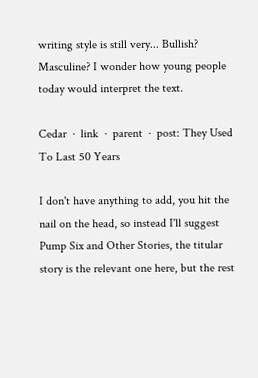writing style is still very... Bullish? Masculine? I wonder how young people today would interpret the text.

Cedar  ·  link  ·  parent  ·  post: They Used To Last 50 Years

I don't have anything to add, you hit the nail on the head, so instead I'll suggest Pump Six and Other Stories, the titular story is the relevant one here, but the rest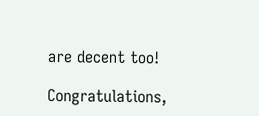are decent too!

Congratulations,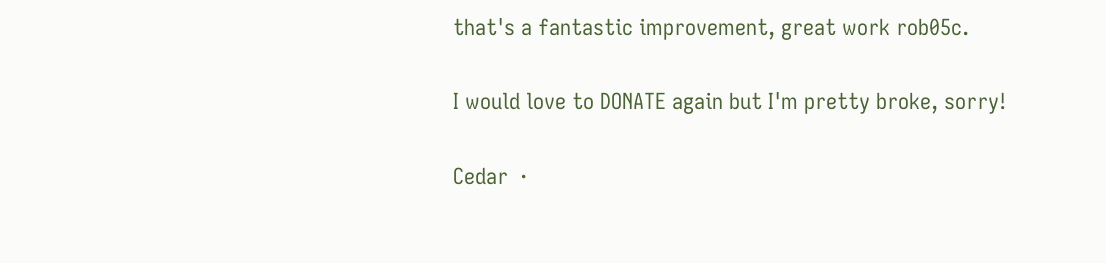that's a fantastic improvement, great work rob05c.

I would love to DONATE again but I'm pretty broke, sorry!

Cedar  ·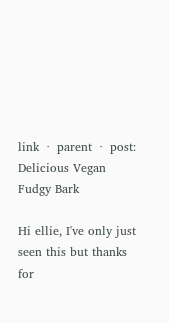link  ·  parent  ·  post: Delicious Vegan Fudgy Bark

Hi ellie, I've only just seen this but thanks for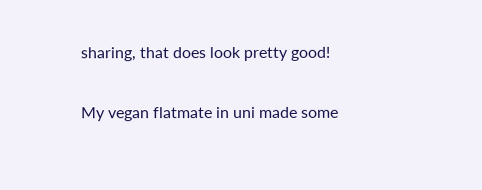sharing, that does look pretty good!

My vegan flatmate in uni made some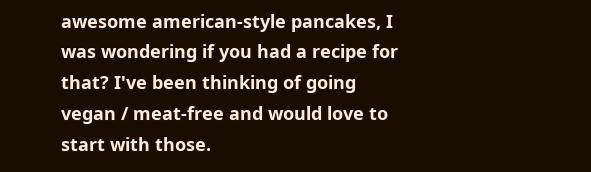awesome american-style pancakes, I was wondering if you had a recipe for that? I've been thinking of going vegan / meat-free and would love to start with those.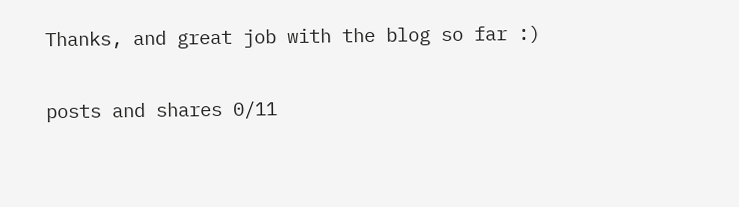Thanks, and great job with the blog so far :)

posts and shares 0/11